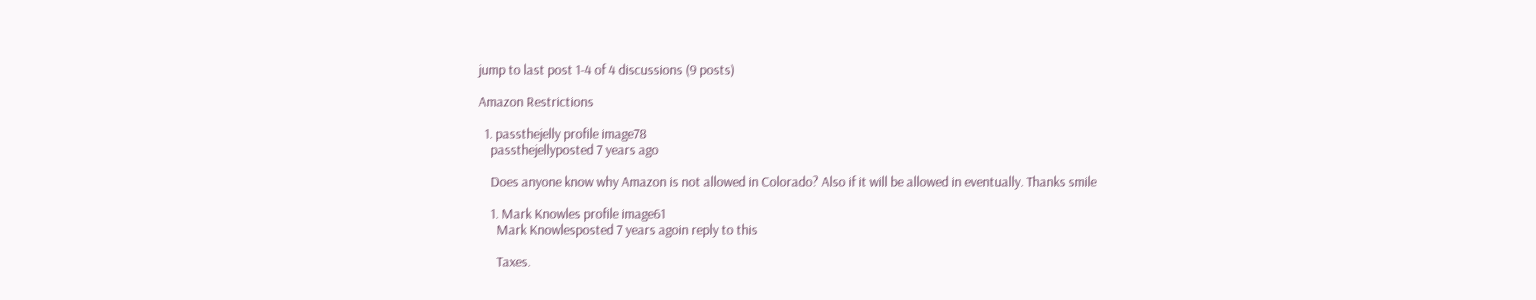jump to last post 1-4 of 4 discussions (9 posts)

Amazon Restrictions

  1. passthejelly profile image78
    passthejellyposted 7 years ago

    Does anyone know why Amazon is not allowed in Colorado? Also if it will be allowed in eventually. Thanks smile

    1. Mark Knowles profile image61
      Mark Knowlesposted 7 years agoin reply to this

      Taxes.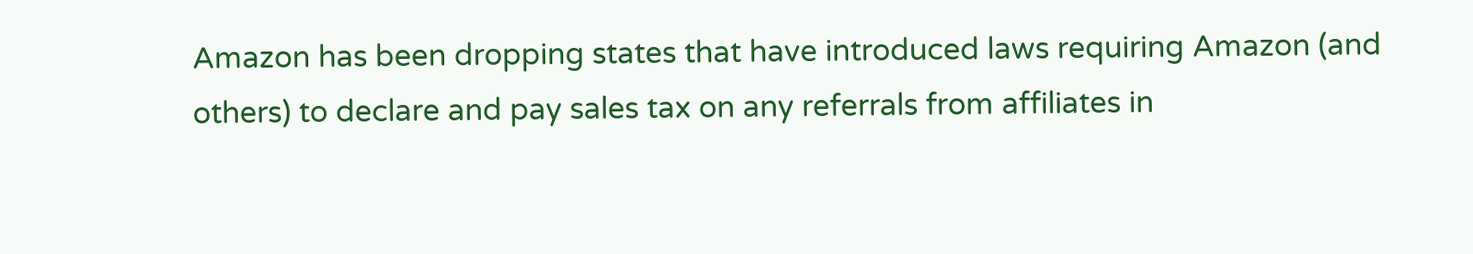Amazon has been dropping states that have introduced laws requiring Amazon (and others) to declare and pay sales tax on any referrals from affiliates in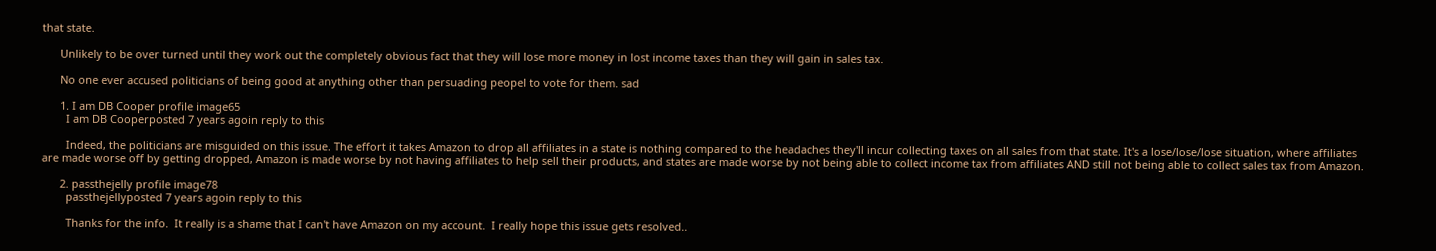that state.

      Unlikely to be over turned until they work out the completely obvious fact that they will lose more money in lost income taxes than they will gain in sales tax.

      No one ever accused politicians of being good at anything other than persuading peopel to vote for them. sad

      1. I am DB Cooper profile image65
        I am DB Cooperposted 7 years agoin reply to this

        Indeed, the politicians are misguided on this issue. The effort it takes Amazon to drop all affiliates in a state is nothing compared to the headaches they'll incur collecting taxes on all sales from that state. It's a lose/lose/lose situation, where affiliates are made worse off by getting dropped, Amazon is made worse by not having affiliates to help sell their products, and states are made worse by not being able to collect income tax from affiliates AND still not being able to collect sales tax from Amazon.

      2. passthejelly profile image78
        passthejellyposted 7 years agoin reply to this

        Thanks for the info.  It really is a shame that I can't have Amazon on my account.  I really hope this issue gets resolved..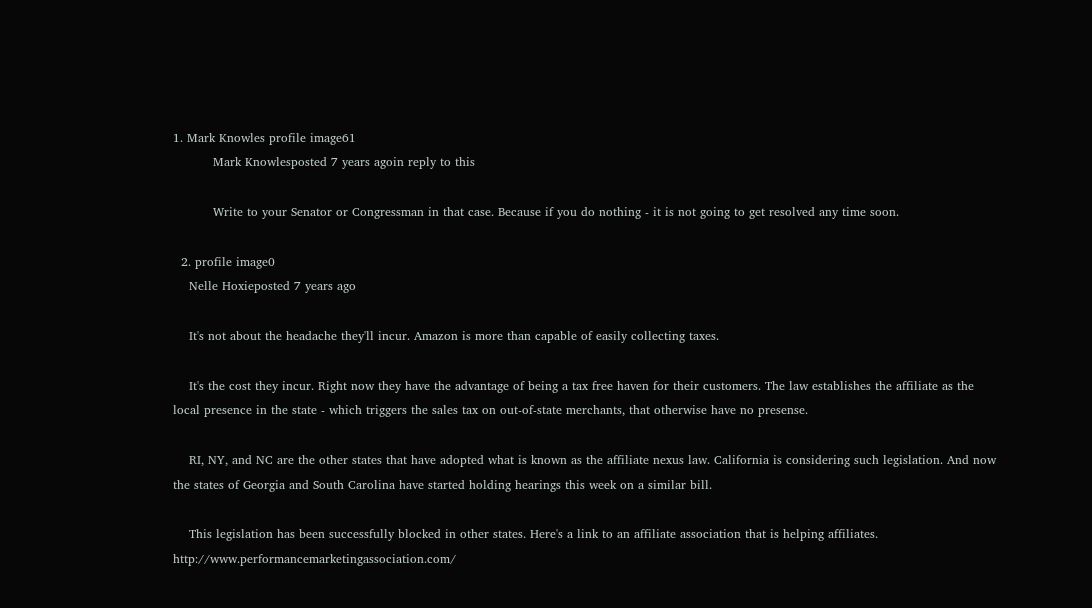1. Mark Knowles profile image61
          Mark Knowlesposted 7 years agoin reply to this

          Write to your Senator or Congressman in that case. Because if you do nothing - it is not going to get resolved any time soon.

  2. profile image0
    Nelle Hoxieposted 7 years ago

    It's not about the headache they'll incur. Amazon is more than capable of easily collecting taxes.

    It's the cost they incur. Right now they have the advantage of being a tax free haven for their customers. The law establishes the affiliate as the local presence in the state - which triggers the sales tax on out-of-state merchants, that otherwise have no presense.

    RI, NY, and NC are the other states that have adopted what is known as the affiliate nexus law. California is considering such legislation. And now the states of Georgia and South Carolina have started holding hearings this week on a similar bill.

    This legislation has been successfully blocked in other states. Here's a link to an affiliate association that is helping affiliates. http://www.performancemarketingassociation.com/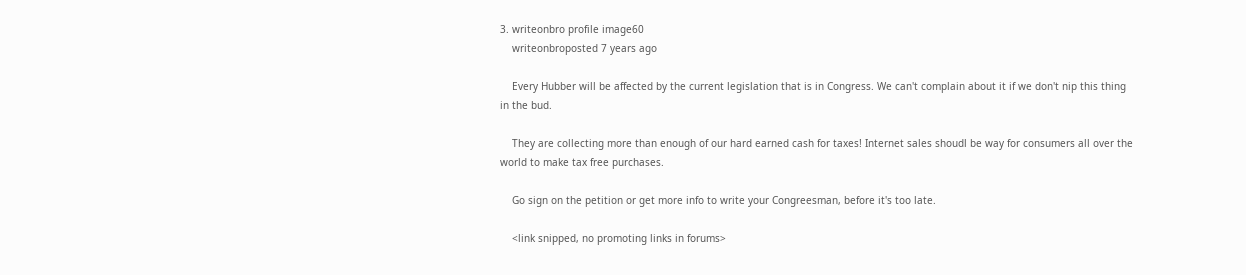3. writeonbro profile image60
    writeonbroposted 7 years ago

    Every Hubber will be affected by the current legislation that is in Congress. We can't complain about it if we don't nip this thing in the bud.

    They are collecting more than enough of our hard earned cash for taxes! Internet sales shoudl be way for consumers all over the world to make tax free purchases.

    Go sign on the petition or get more info to write your Congreesman, before it's too late.

    <link snipped, no promoting links in forums>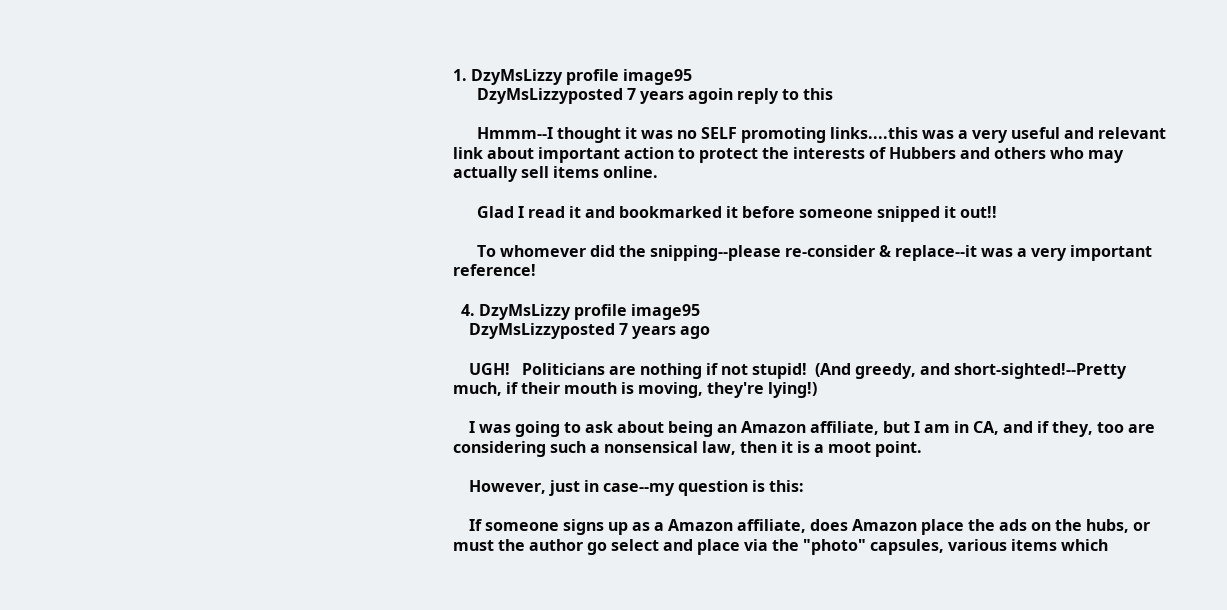1. DzyMsLizzy profile image95
      DzyMsLizzyposted 7 years agoin reply to this

      Hmmm--I thought it was no SELF promoting links....this was a very useful and relevant link about important action to protect the interests of Hubbers and others who may actually sell items online.

      Glad I read it and bookmarked it before someone snipped it out!!

      To whomever did the snipping--please re-consider & replace--it was a very important reference!

  4. DzyMsLizzy profile image95
    DzyMsLizzyposted 7 years ago

    UGH!   Politicians are nothing if not stupid!  (And greedy, and short-sighted!--Pretty much, if their mouth is moving, they're lying!)

    I was going to ask about being an Amazon affiliate, but I am in CA, and if they, too are considering such a nonsensical law, then it is a moot point.

    However, just in case--my question is this:

    If someone signs up as a Amazon affiliate, does Amazon place the ads on the hubs, or must the author go select and place via the "photo" capsules, various items which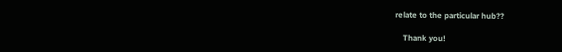relate to the particular hub??

    Thank you!